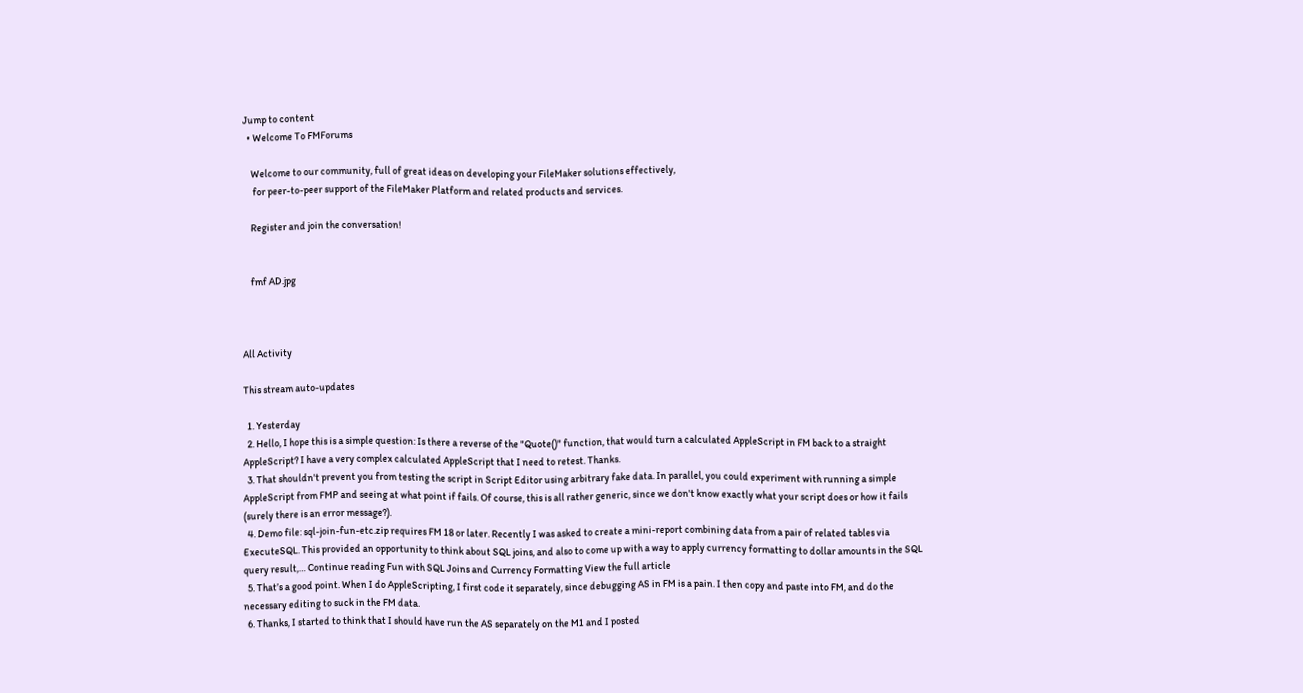Jump to content
  • Welcome To FMForums

    Welcome to our community, full of great ideas on developing your FileMaker solutions effectively,
     for peer-to-peer support of the FileMaker Platform and related products and services.

    Register and join the conversation!


    fmf AD.jpg



All Activity

This stream auto-updates

  1. Yesterday
  2. Hello, I hope this is a simple question: Is there a reverse of the "Quote()" function, that would turn a calculated AppleScript in FM back to a straight AppleScript? I have a very complex calculated AppleScript that I need to retest. Thanks.
  3. That shouldn't prevent you from testing the script in Script Editor using arbitrary fake data. In parallel, you could experiment with running a simple AppleScript from FMP and seeing at what point if fails. Of course, this is all rather generic, since we don't know exactly what your script does or how it fails (surely there is an error message?).
  4. Demo file: sql-join-fun-etc.zip requires FM 18 or later. Recently I was asked to create a mini-report combining data from a pair of related tables via ExecuteSQL. This provided an opportunity to think about SQL joins, and also to come up with a way to apply currency formatting to dollar amounts in the SQL query result,… Continue reading Fun with SQL Joins and Currency Formatting View the full article
  5. That’s a good point. When I do AppleScripting, I first code it separately, since debugging AS in FM is a pain. I then copy and paste into FM, and do the necessary editing to suck in the FM data.
  6. Thanks, I started to think that I should have run the AS separately on the M1 and I posted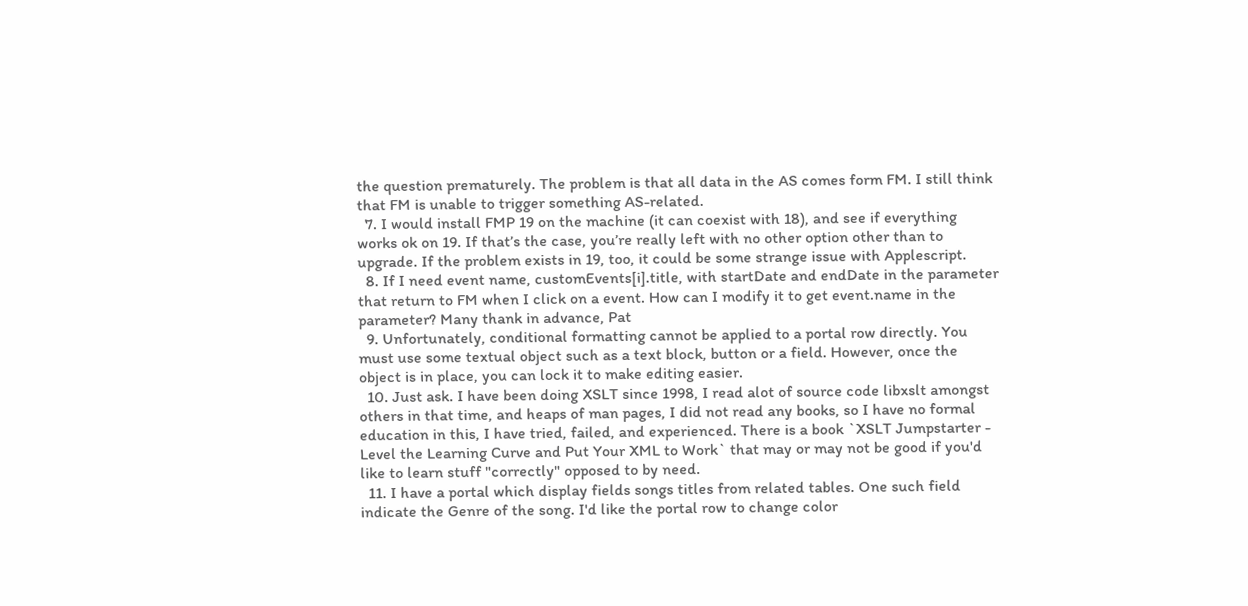the question prematurely. The problem is that all data in the AS comes form FM. I still think that FM is unable to trigger something AS-related.
  7. I would install FMP 19 on the machine (it can coexist with 18), and see if everything works ok on 19. If that’s the case, you’re really left with no other option other than to upgrade. If the problem exists in 19, too, it could be some strange issue with Applescript.
  8. If I need event name, customEvents[i].title, with startDate and endDate in the parameter that return to FM when I click on a event. How can I modify it to get event.name in the parameter? Many thank in advance, Pat
  9. Unfortunately, conditional formatting cannot be applied to a portal row directly. You must use some textual object such as a text block, button or a field. However, once the object is in place, you can lock it to make editing easier.
  10. Just ask. I have been doing XSLT since 1998, I read alot of source code libxslt amongst others in that time, and heaps of man pages, I did not read any books, so I have no formal education in this, I have tried, failed, and experienced. There is a book `XSLT Jumpstarter - Level the Learning Curve and Put Your XML to Work` that may or may not be good if you'd like to learn stuff "correctly" opposed to by need.
  11. I have a portal which display fields songs titles from related tables. One such field indicate the Genre of the song. I'd like the portal row to change color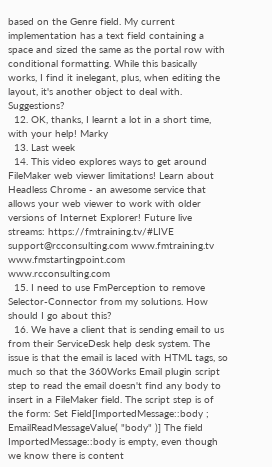based on the Genre field. My current implementation has a text field containing a space and sized the same as the portal row with conditional formatting. While this basically works, I find it inelegant, plus, when editing the layout, it's another object to deal with. Suggestions?
  12. OK, thanks, I learnt a lot in a short time, with your help! Marky
  13. Last week
  14. This video explores ways to get around FileMaker web viewer limitations! Learn about Headless Chrome - an awesome service that allows your web viewer to work with older versions of Internet Explorer! Future live streams: https://fmtraining.tv/#LIVE support@rcconsulting.com www.fmtraining.tv www.fmstartingpoint.com www.rcconsulting.com
  15. I need to use FmPerception to remove Selector-Connector from my solutions. How should I go about this?
  16. We have a client that is sending email to us from their ServiceDesk help desk system. The issue is that the email is laced with HTML tags, so much so that the 360Works Email plugin script step to read the email doesn't find any body to insert in a FileMaker field. The script step is of the form: Set Field[ImportedMessage::body ; EmailReadMessageValue( "body" )] The field ImportedMessage::body is empty, even though we know there is content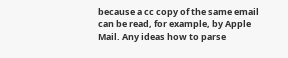because a cc copy of the same email can be read, for example, by Apple Mail. Any ideas how to parse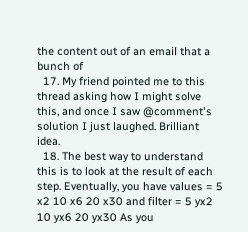the content out of an email that a bunch of
  17. My friend pointed me to this thread asking how I might solve this, and once I saw @comment's solution I just laughed. Brilliant idea.
  18. The best way to understand this is to look at the result of each step. Eventually, you have values = 5 x2 10 x6 20 x30 and filter = 5 yx2 10 yx6 20 yx30 As you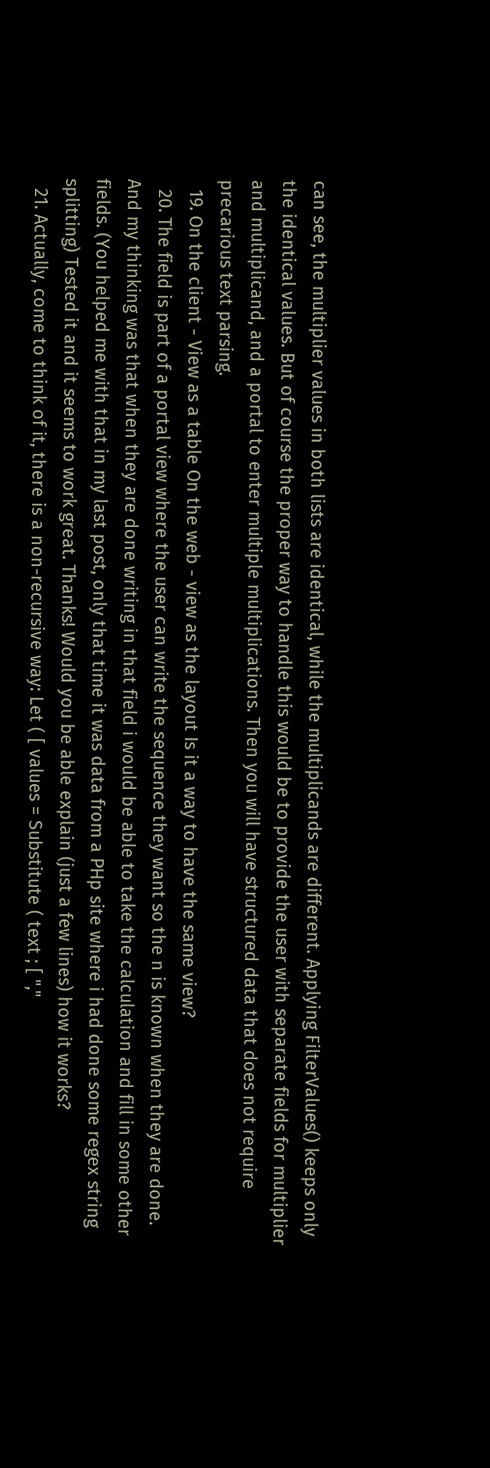can see, the multiplier values in both lists are identical, while the multiplicands are different. Applying FilterValues() keeps only the identical values. But of course the proper way to handle this would be to provide the user with separate fields for multiplier and multiplicand, and a portal to enter multiple multiplications. Then you will have structured data that does not require precarious text parsing.
  19. On the client - View as a table On the web - view as the layout Is it a way to have the same view?
  20. The field is part of a portal view where the user can write the sequence they want so the n is known when they are done. And my thinking was that when they are done writing in that field i would be able to take the calculation and fill in some other fields. (You helped me with that in my last post, only that time it was data from a PHp site where i had done some regex string splitting) Tested it and it seems to work great. Thanks! Would you be able explain (just a few lines) how it works?
  21. Actually, come to think of it, there is a non-recursive way: Let ( [ values = Substitute ( text ; [ ","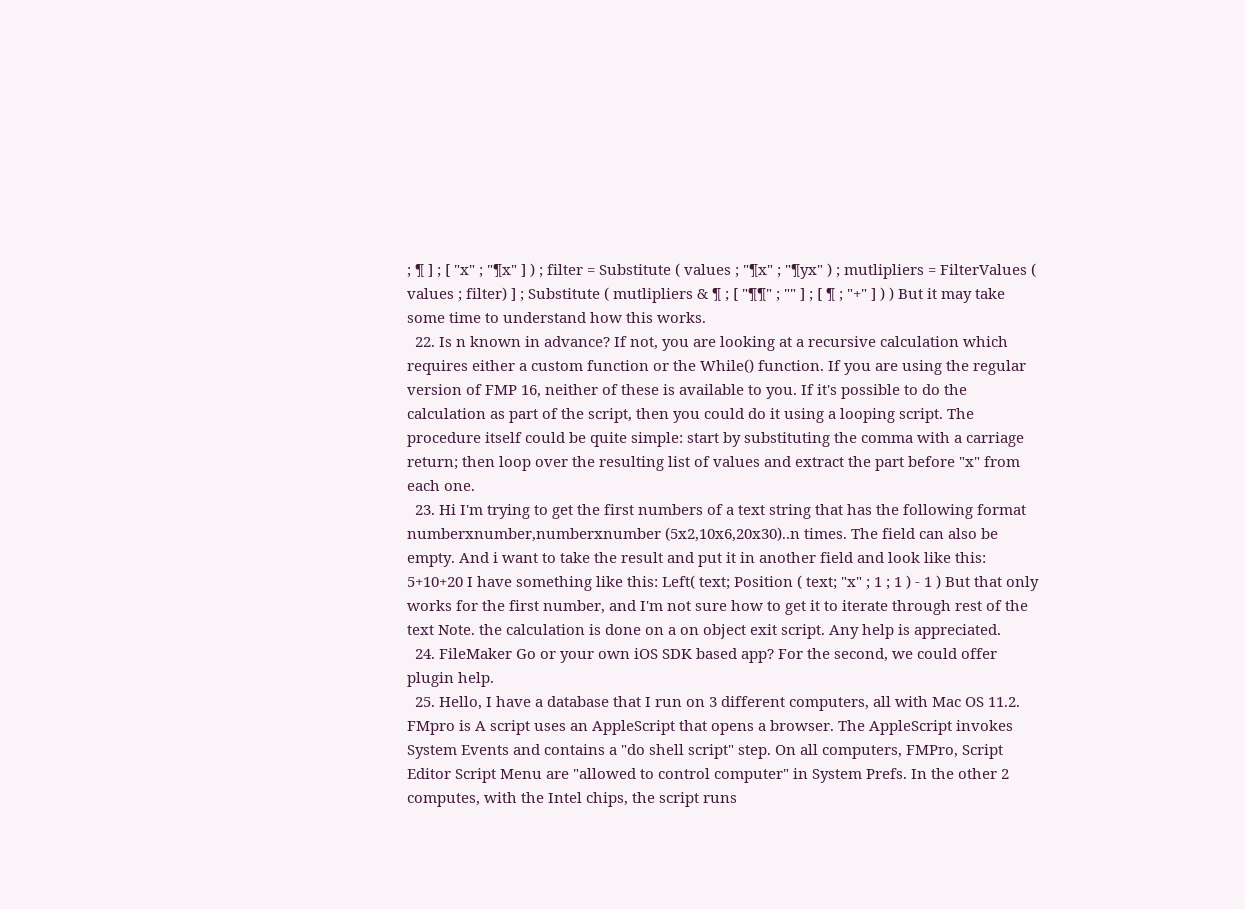; ¶ ] ; [ "x" ; "¶x" ] ) ; filter = Substitute ( values ; "¶x" ; "¶yx" ) ; mutlipliers = FilterValues ( values ; filter) ] ; Substitute ( mutlipliers & ¶ ; [ "¶¶" ; "" ] ; [ ¶ ; "+" ] ) ) But it may take some time to understand how this works.
  22. Is n known in advance? If not, you are looking at a recursive calculation which requires either a custom function or the While() function. If you are using the regular version of FMP 16, neither of these is available to you. If it's possible to do the calculation as part of the script, then you could do it using a looping script. The procedure itself could be quite simple: start by substituting the comma with a carriage return; then loop over the resulting list of values and extract the part before "x" from each one.
  23. Hi I'm trying to get the first numbers of a text string that has the following format numberxnumber,numberxnumber (5x2,10x6,20x30)..n times. The field can also be empty. And i want to take the result and put it in another field and look like this: 5+10+20 I have something like this: Left( text; Position ( text; "x" ; 1 ; 1 ) - 1 ) But that only works for the first number, and I'm not sure how to get it to iterate through rest of the text Note. the calculation is done on a on object exit script. Any help is appreciated.
  24. FileMaker Go or your own iOS SDK based app? For the second, we could offer plugin help.
  25. Hello, I have a database that I run on 3 different computers, all with Mac OS 11.2. FMpro is A script uses an AppleScript that opens a browser. The AppleScript invokes System Events and contains a "do shell script" step. On all computers, FMPro, Script Editor Script Menu are "allowed to control computer" in System Prefs. In the other 2 computes, with the Intel chips, the script runs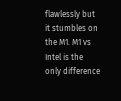flawlessly but it stumbles on the M1. M1 vs Intel is the only difference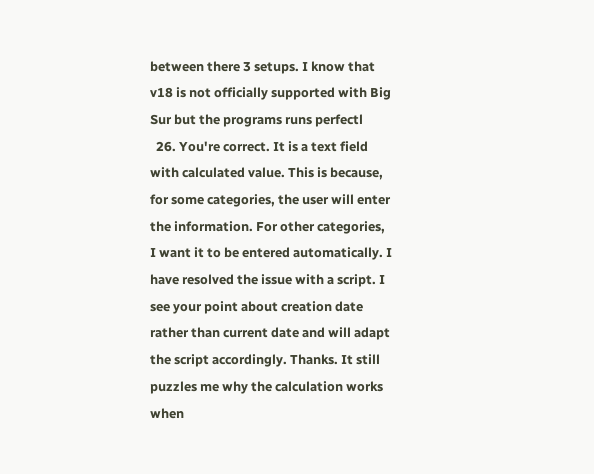between there 3 setups. I know that v18 is not officially supported with Big Sur but the programs runs perfectl
  26. You're correct. It is a text field with calculated value. This is because, for some categories, the user will enter the information. For other categories, I want it to be entered automatically. I have resolved the issue with a script. I see your point about creation date rather than current date and will adapt the script accordingly. Thanks. It still puzzles me why the calculation works when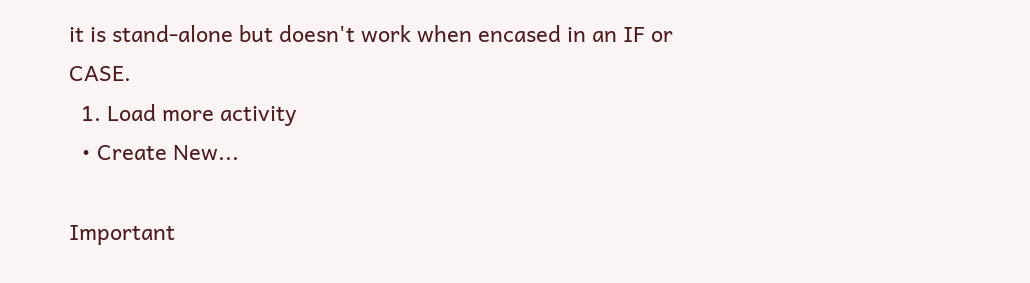it is stand-alone but doesn't work when encased in an IF or CASE.
  1. Load more activity
  • Create New...

Important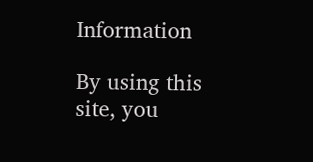Information

By using this site, you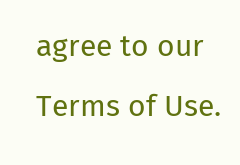agree to our Terms of Use.